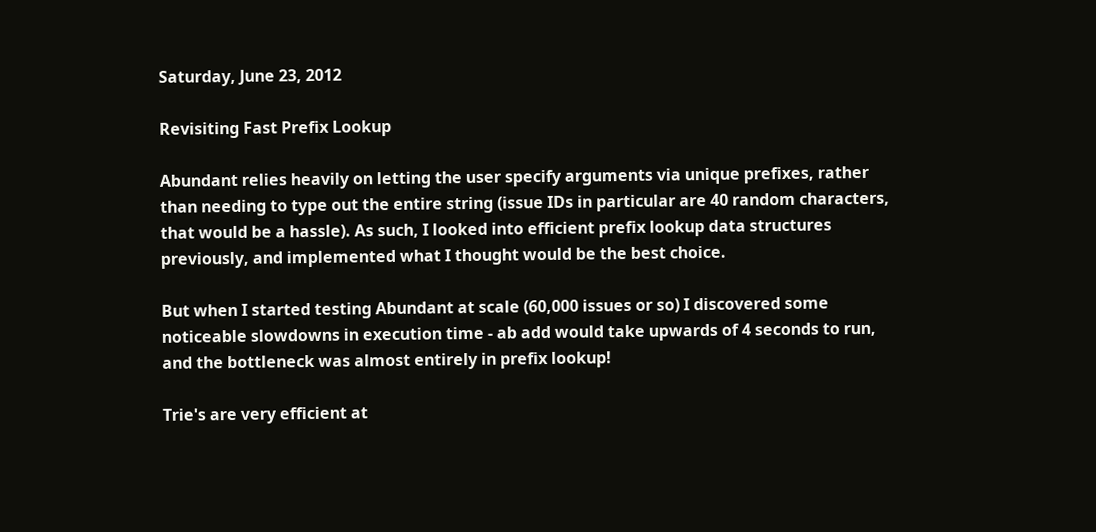Saturday, June 23, 2012

Revisiting Fast Prefix Lookup

Abundant relies heavily on letting the user specify arguments via unique prefixes, rather than needing to type out the entire string (issue IDs in particular are 40 random characters, that would be a hassle). As such, I looked into efficient prefix lookup data structures previously, and implemented what I thought would be the best choice.

But when I started testing Abundant at scale (60,000 issues or so) I discovered some noticeable slowdowns in execution time - ab add would take upwards of 4 seconds to run, and the bottleneck was almost entirely in prefix lookup!

Trie's are very efficient at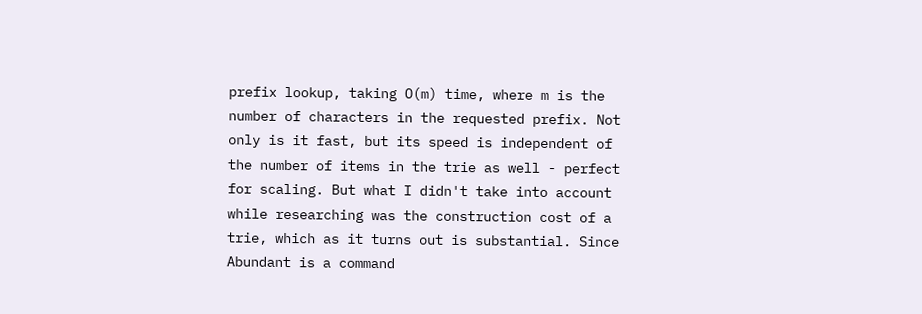prefix lookup, taking O(m) time, where m is the number of characters in the requested prefix. Not only is it fast, but its speed is independent of the number of items in the trie as well - perfect for scaling. But what I didn't take into account while researching was the construction cost of a trie, which as it turns out is substantial. Since Abundant is a command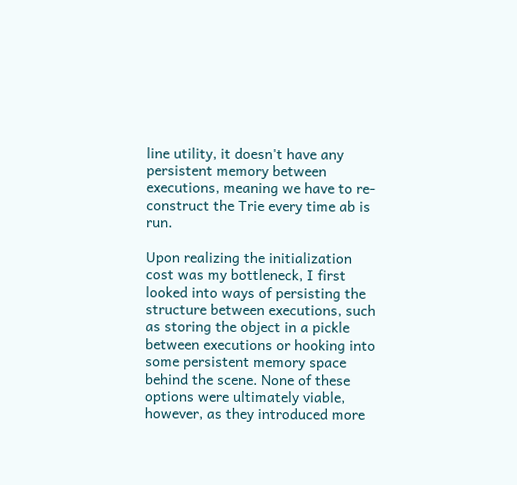line utility, it doesn't have any persistent memory between executions, meaning we have to re-construct the Trie every time ab is run.

Upon realizing the initialization cost was my bottleneck, I first looked into ways of persisting the structure between executions, such as storing the object in a pickle between executions or hooking into some persistent memory space behind the scene. None of these options were ultimately viable, however, as they introduced more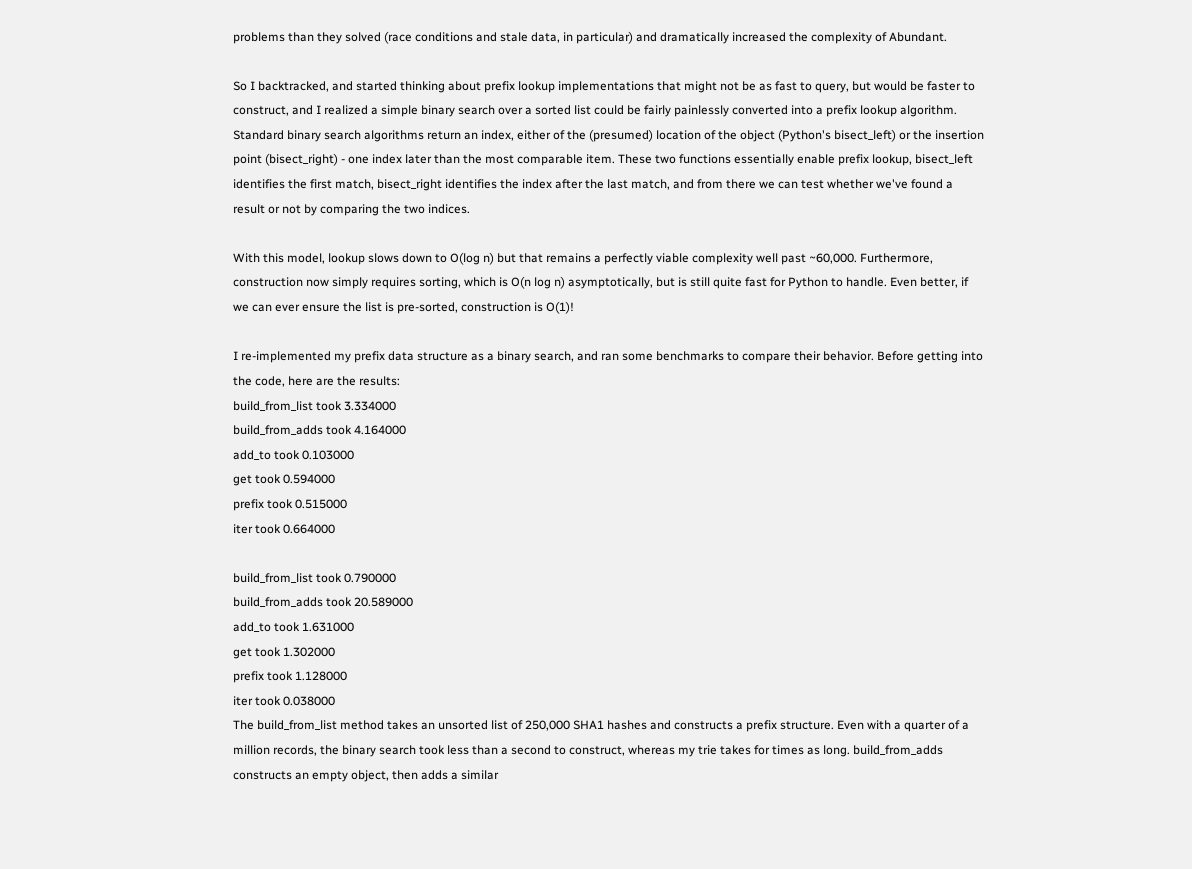problems than they solved (race conditions and stale data, in particular) and dramatically increased the complexity of Abundant.

So I backtracked, and started thinking about prefix lookup implementations that might not be as fast to query, but would be faster to construct, and I realized a simple binary search over a sorted list could be fairly painlessly converted into a prefix lookup algorithm. Standard binary search algorithms return an index, either of the (presumed) location of the object (Python's bisect_left) or the insertion point (bisect_right) - one index later than the most comparable item. These two functions essentially enable prefix lookup, bisect_left identifies the first match, bisect_right identifies the index after the last match, and from there we can test whether we've found a result or not by comparing the two indices.

With this model, lookup slows down to O(log n) but that remains a perfectly viable complexity well past ~60,000. Furthermore, construction now simply requires sorting, which is O(n log n) asymptotically, but is still quite fast for Python to handle. Even better, if we can ever ensure the list is pre-sorted, construction is O(1)!

I re-implemented my prefix data structure as a binary search, and ran some benchmarks to compare their behavior. Before getting into the code, here are the results:
build_from_list took 3.334000
build_from_adds took 4.164000
add_to took 0.103000
get took 0.594000
prefix took 0.515000
iter took 0.664000

build_from_list took 0.790000
build_from_adds took 20.589000
add_to took 1.631000
get took 1.302000
prefix took 1.128000
iter took 0.038000
The build_from_list method takes an unsorted list of 250,000 SHA1 hashes and constructs a prefix structure. Even with a quarter of a million records, the binary search took less than a second to construct, whereas my trie takes for times as long. build_from_adds constructs an empty object, then adds a similar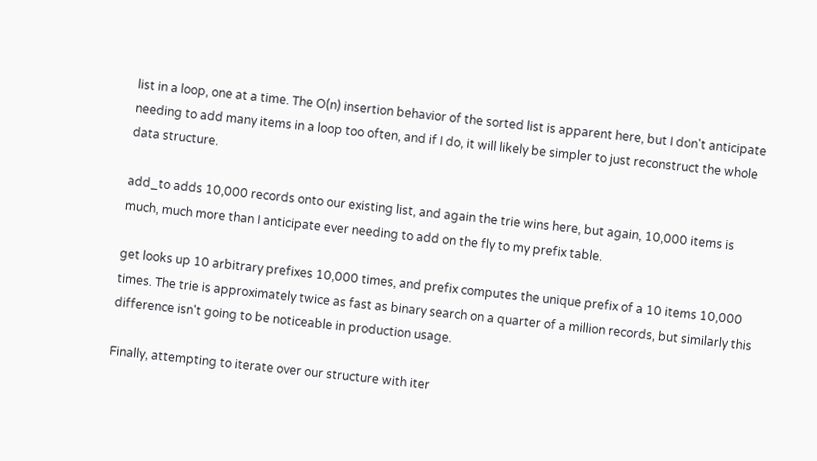list in a loop, one at a time. The O(n) insertion behavior of the sorted list is apparent here, but I don't anticipate needing to add many items in a loop too often, and if I do, it will likely be simpler to just reconstruct the whole data structure.

add_to adds 10,000 records onto our existing list, and again the trie wins here, but again, 10,000 items is much, much more than I anticipate ever needing to add on the fly to my prefix table.

get looks up 10 arbitrary prefixes 10,000 times, and prefix computes the unique prefix of a 10 items 10,000 times. The trie is approximately twice as fast as binary search on a quarter of a million records, but similarly this difference isn't going to be noticeable in production usage.

Finally, attempting to iterate over our structure with iter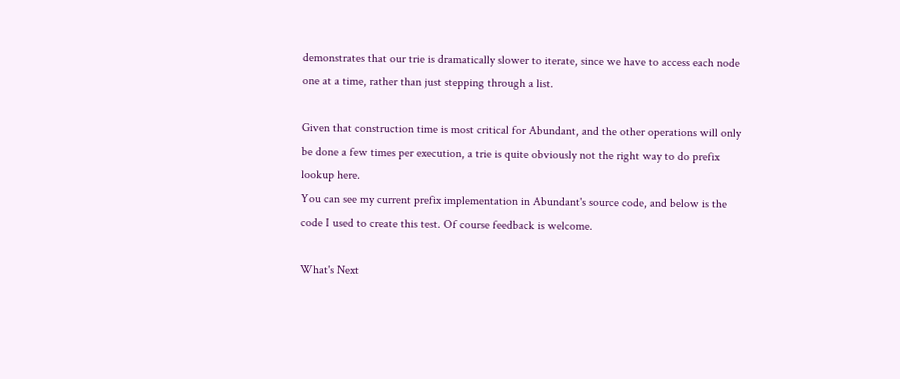demonstrates that our trie is dramatically slower to iterate, since we have to access each node one at a time, rather than just stepping through a list.

Given that construction time is most critical for Abundant, and the other operations will only be done a few times per execution, a trie is quite obviously not the right way to do prefix lookup here.
You can see my current prefix implementation in Abundant's source code, and below is the code I used to create this test. Of course feedback is welcome.

What's Next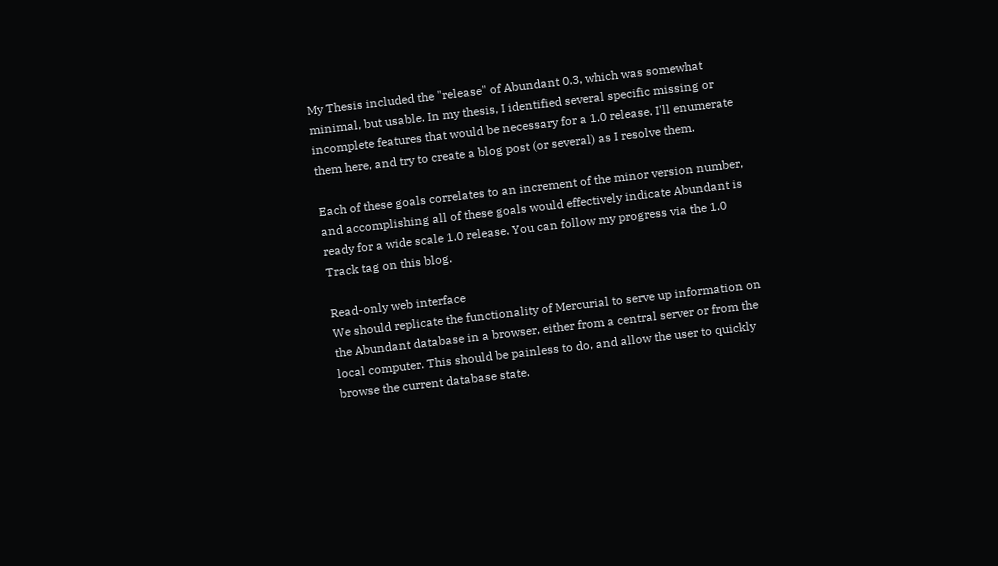My Thesis included the "release" of Abundant 0.3, which was somewhat minimal, but usable. In my thesis, I identified several specific missing or incomplete features that would be necessary for a 1.0 release. I'll enumerate them here, and try to create a blog post (or several) as I resolve them.

Each of these goals correlates to an increment of the minor version number, and accomplishing all of these goals would effectively indicate Abundant is ready for a wide scale 1.0 release. You can follow my progress via the 1.0 Track tag on this blog.

Read-only web interface
We should replicate the functionality of Mercurial to serve up information on the Abundant database in a browser, either from a central server or from the local computer. This should be painless to do, and allow the user to quickly browse the current database state.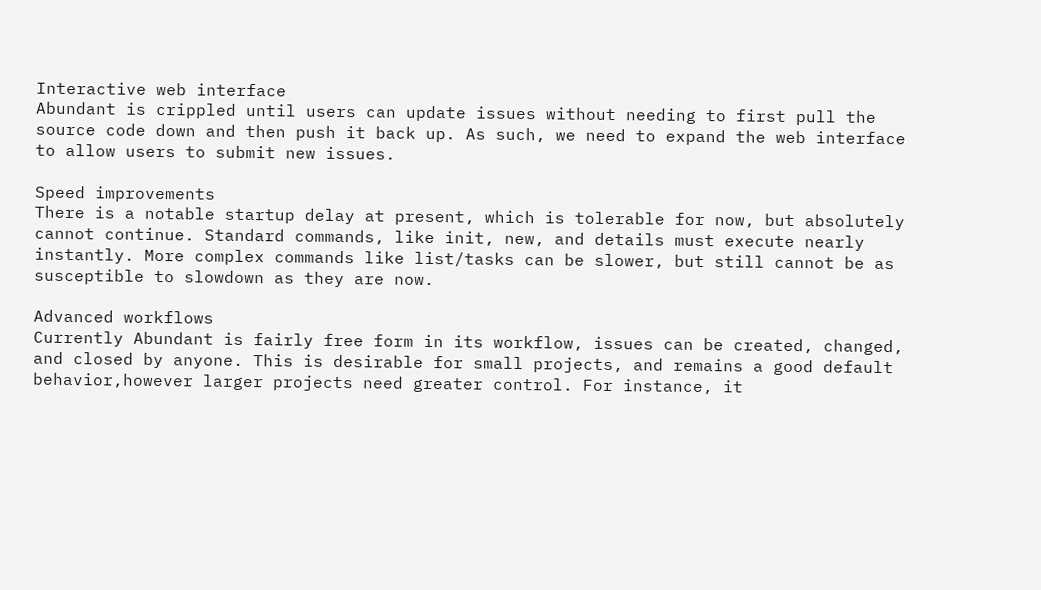Interactive web interface
Abundant is crippled until users can update issues without needing to first pull the source code down and then push it back up. As such, we need to expand the web interface to allow users to submit new issues.

Speed improvements
There is a notable startup delay at present, which is tolerable for now, but absolutely cannot continue. Standard commands, like init, new, and details must execute nearly instantly. More complex commands like list/tasks can be slower, but still cannot be as susceptible to slowdown as they are now.

Advanced workflows
Currently Abundant is fairly free form in its workflow, issues can be created, changed, and closed by anyone. This is desirable for small projects, and remains a good default behavior,however larger projects need greater control. For instance, it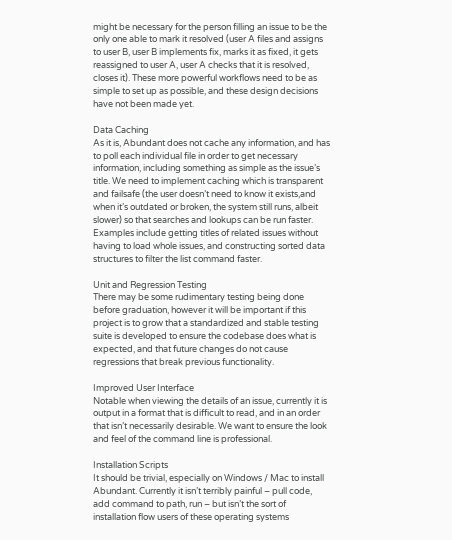might be necessary for the person filling an issue to be the only one able to mark it resolved (user A files and assigns to user B, user B implements fix, marks it as fixed, it gets reassigned to user A, user A checks that it is resolved, closes it). These more powerful workflows need to be as simple to set up as possible, and these design decisions have not been made yet.

Data Caching
As it is, Abundant does not cache any information, and has to poll each individual file in order to get necessary information, including something as simple as the issue’s title. We need to implement caching which is transparent and failsafe (the user doesn’t need to know it exists,and when it’s outdated or broken, the system still runs, albeit slower) so that searches and lookups can be run faster. Examples include getting titles of related issues without having to load whole issues, and constructing sorted data structures to filter the list command faster.

Unit and Regression Testing
There may be some rudimentary testing being done before graduation, however it will be important if this project is to grow that a standardized and stable testing suite is developed to ensure the codebase does what is expected, and that future changes do not cause regressions that break previous functionality.

Improved User Interface
Notable when viewing the details of an issue, currently it is output in a format that is difficult to read, and in an order that isn’t necessarily desirable. We want to ensure the look and feel of the command line is professional.

Installation Scripts
It should be trivial, especially on Windows / Mac to install Abundant. Currently it isn’t terribly painful – pull code, add command to path, run – but isn’t the sort of installation flow users of these operating systems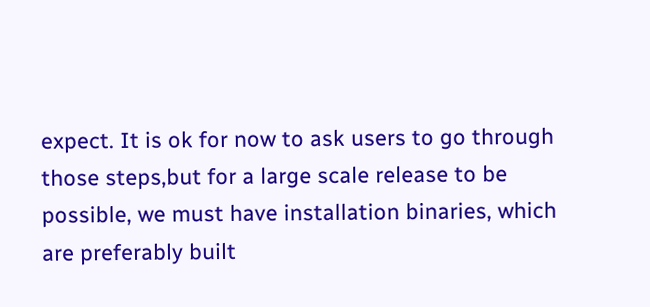expect. It is ok for now to ask users to go through those steps,but for a large scale release to be possible, we must have installation binaries, which are preferably built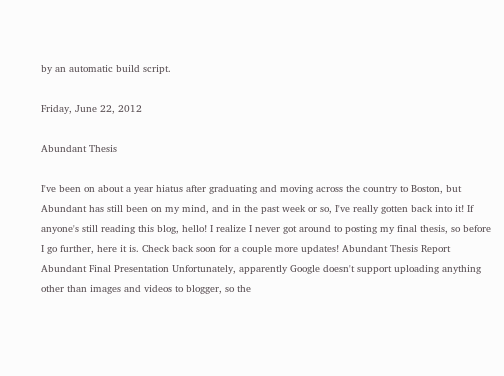by an automatic build script.

Friday, June 22, 2012

Abundant Thesis

I've been on about a year hiatus after graduating and moving across the country to Boston, but Abundant has still been on my mind, and in the past week or so, I've really gotten back into it! If anyone's still reading this blog, hello! I realize I never got around to posting my final thesis, so before I go further, here it is. Check back soon for a couple more updates! Abundant Thesis Report Abundant Final Presentation Unfortunately, apparently Google doesn't support uploading anything other than images and videos to blogger, so the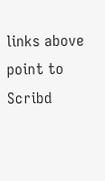links above point to Scribd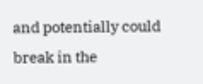and potentially could break in the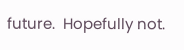future.  Hopefully not.